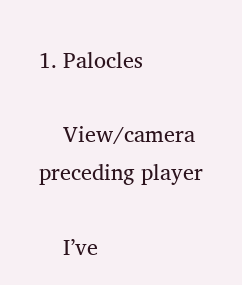1. Palocles

    View/camera preceding player

    I’ve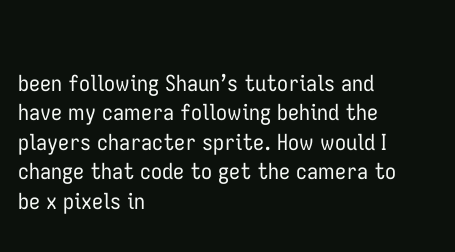been following Shaun’s tutorials and have my camera following behind the players character sprite. How would I change that code to get the camera to be x pixels in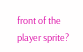front of the player sprite?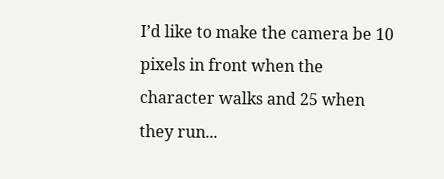I’d like to make the camera be 10 pixels in front when the character walks and 25 when they run...